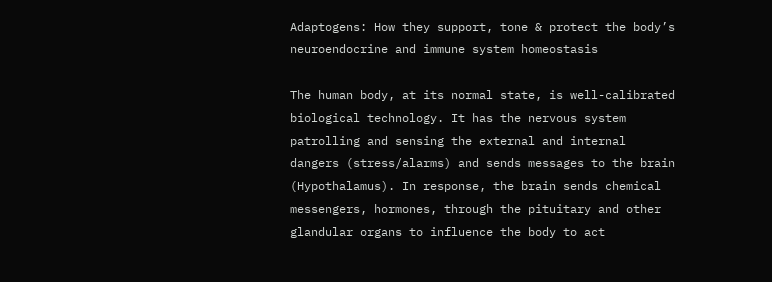Adaptogens: How they support, tone & protect the body’s neuroendocrine and immune system homeostasis

The human body, at its normal state, is well-calibrated biological technology. It has the nervous system patrolling and sensing the external and internal dangers (stress/alarms) and sends messages to the brain (Hypothalamus). In response, the brain sends chemical messengers, hormones, through the pituitary and other glandular organs to influence the body to act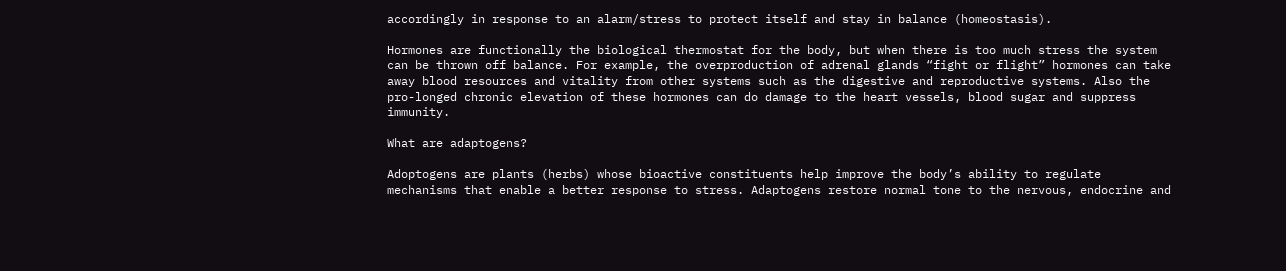accordingly in response to an alarm/stress to protect itself and stay in balance (homeostasis).

Hormones are functionally the biological thermostat for the body, but when there is too much stress the system can be thrown off balance. For example, the overproduction of adrenal glands “fight or flight” hormones can take away blood resources and vitality from other systems such as the digestive and reproductive systems. Also the pro-longed chronic elevation of these hormones can do damage to the heart vessels, blood sugar and suppress immunity.

What are adaptogens?

Adoptogens are plants (herbs) whose bioactive constituents help improve the body’s ability to regulate mechanisms that enable a better response to stress. Adaptogens restore normal tone to the nervous, endocrine and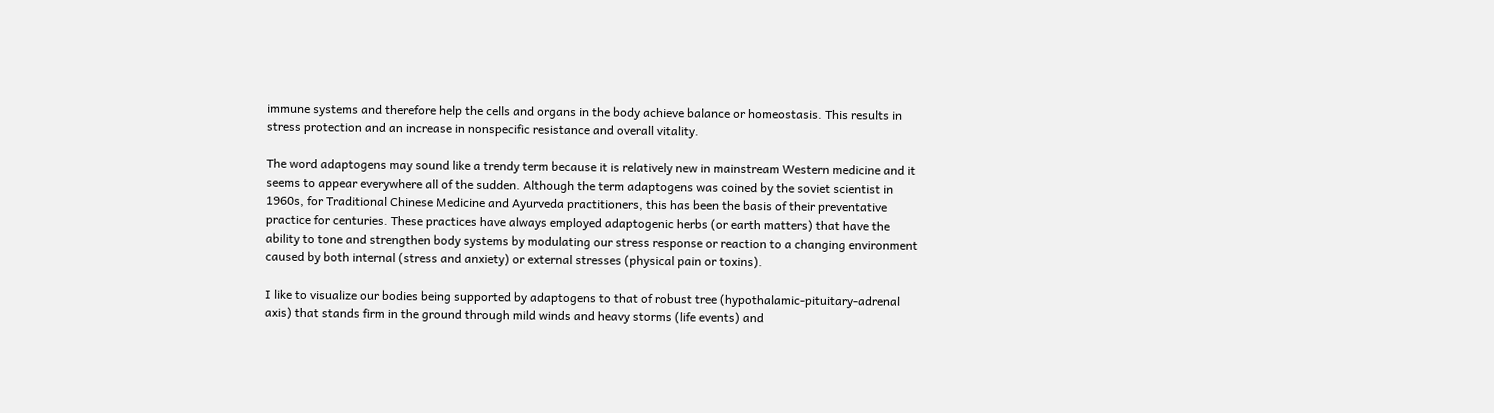immune systems and therefore help the cells and organs in the body achieve balance or homeostasis. This results in stress protection and an increase in nonspecific resistance and overall vitality.

The word adaptogens may sound like a trendy term because it is relatively new in mainstream Western medicine and it seems to appear everywhere all of the sudden. Although the term adaptogens was coined by the soviet scientist in 1960s, for Traditional Chinese Medicine and Ayurveda practitioners, this has been the basis of their preventative practice for centuries. These practices have always employed adaptogenic herbs (or earth matters) that have the ability to tone and strengthen body systems by modulating our stress response or reaction to a changing environment caused by both internal (stress and anxiety) or external stresses (physical pain or toxins).

I like to visualize our bodies being supported by adaptogens to that of robust tree (hypothalamic-pituitary-adrenal axis) that stands firm in the ground through mild winds and heavy storms (life events) and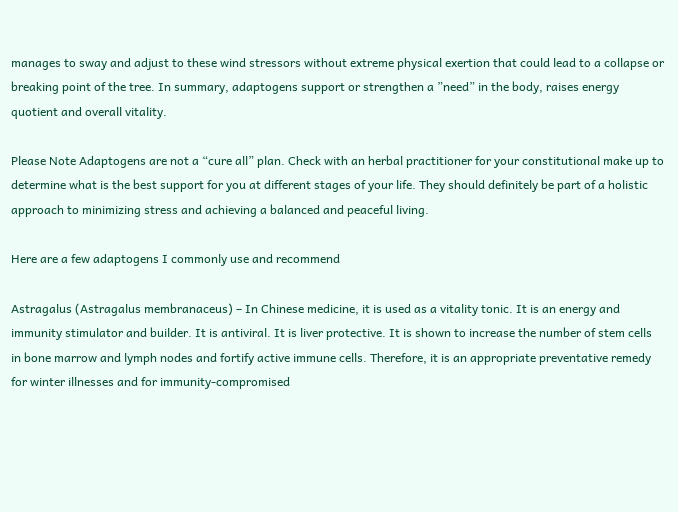manages to sway and adjust to these wind stressors without extreme physical exertion that could lead to a collapse or breaking point of the tree. In summary, adaptogens support or strengthen a ”need” in the body, raises energy quotient and overall vitality.

Please Note Adaptogens are not a “cure all” plan. Check with an herbal practitioner for your constitutional make up to determine what is the best support for you at different stages of your life. They should definitely be part of a holistic approach to minimizing stress and achieving a balanced and peaceful living.

Here are a few adaptogens I commonly use and recommend

Astragalus (Astragalus membranaceus) – In Chinese medicine, it is used as a vitality tonic. It is an energy and immunity stimulator and builder. It is antiviral. It is liver protective. It is shown to increase the number of stem cells in bone marrow and lymph nodes and fortify active immune cells. Therefore, it is an appropriate preventative remedy for winter illnesses and for immunity-compromised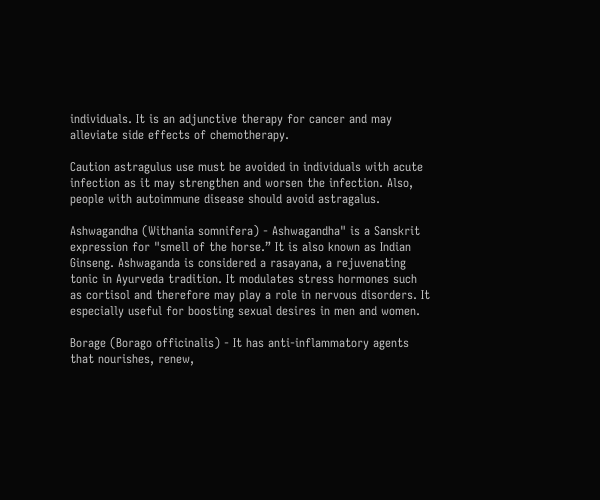individuals. It is an adjunctive therapy for cancer and may alleviate side effects of chemotherapy.

Caution astragulus use must be avoided in individuals with acute infection as it may strengthen and worsen the infection. Also, people with autoimmune disease should avoid astragalus.

Ashwagandha (Withania somnifera) - Ashwagandha" is a Sanskrit expression for "smell of the horse.” It is also known as Indian Ginseng. Ashwaganda is considered a rasayana, a rejuvenating tonic in Ayurveda tradition. It modulates stress hormones such as cortisol and therefore may play a role in nervous disorders. It especially useful for boosting sexual desires in men and women.

Borage (Borago officinalis) - It has anti-inflammatory agents that nourishes, renew,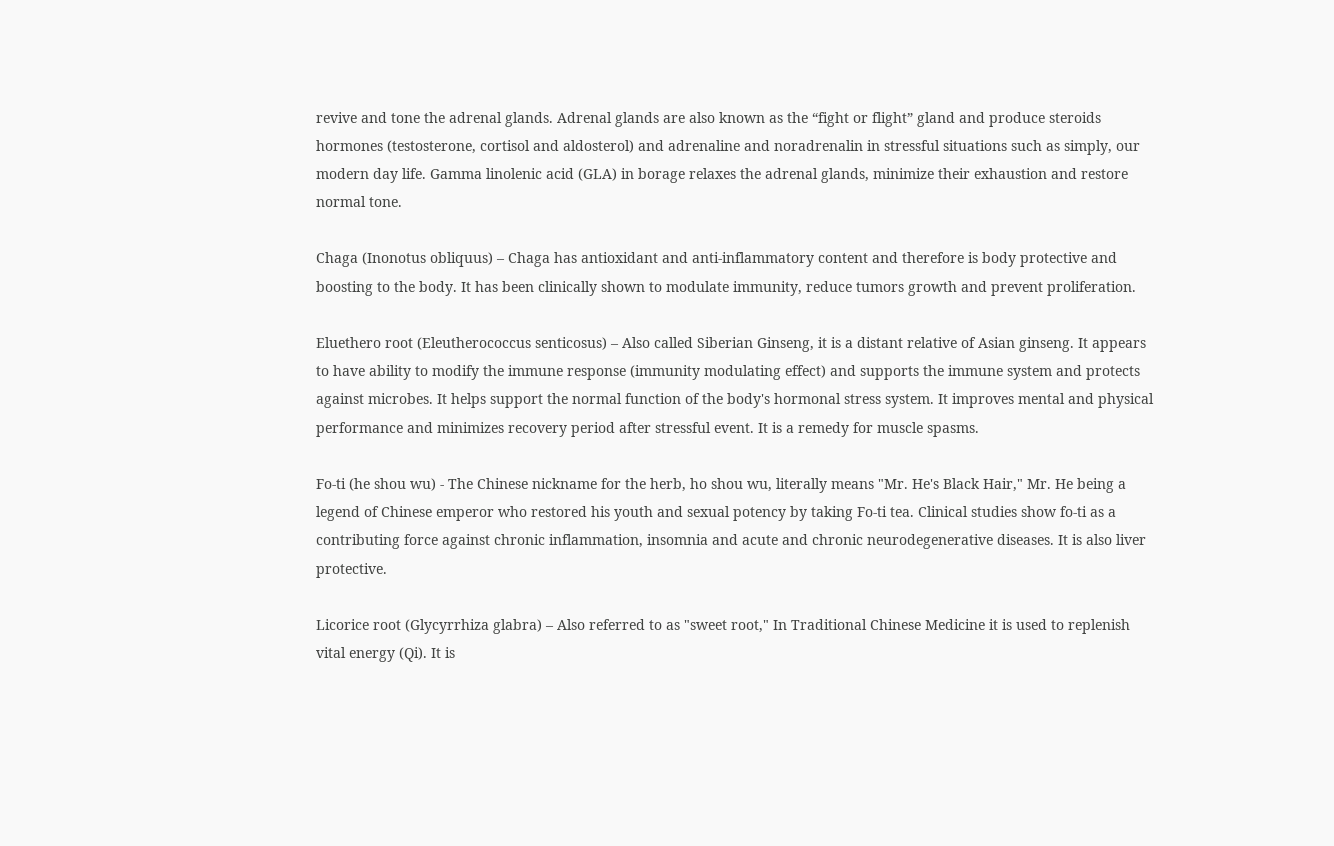revive and tone the adrenal glands. Adrenal glands are also known as the “fight or flight” gland and produce steroids hormones (testosterone, cortisol and aldosterol) and adrenaline and noradrenalin in stressful situations such as simply, our modern day life. Gamma linolenic acid (GLA) in borage relaxes the adrenal glands, minimize their exhaustion and restore normal tone.

Chaga (Inonotus obliquus) – Chaga has antioxidant and anti-inflammatory content and therefore is body protective and boosting to the body. It has been clinically shown to modulate immunity, reduce tumors growth and prevent proliferation.

Eluethero root (Eleutherococcus senticosus) – Also called Siberian Ginseng, it is a distant relative of Asian ginseng. It appears to have ability to modify the immune response (immunity modulating effect) and supports the immune system and protects against microbes. It helps support the normal function of the body's hormonal stress system. It improves mental and physical performance and minimizes recovery period after stressful event. It is a remedy for muscle spasms.

Fo-ti (he shou wu) - The Chinese nickname for the herb, ho shou wu, literally means "Mr. He's Black Hair," Mr. He being a legend of Chinese emperor who restored his youth and sexual potency by taking Fo-ti tea. Clinical studies show fo-ti as a contributing force against chronic inflammation, insomnia and acute and chronic neurodegenerative diseases. It is also liver protective.

Licorice root (Glycyrrhiza glabra) – Also referred to as "sweet root," In Traditional Chinese Medicine it is used to replenish vital energy (Qi). It is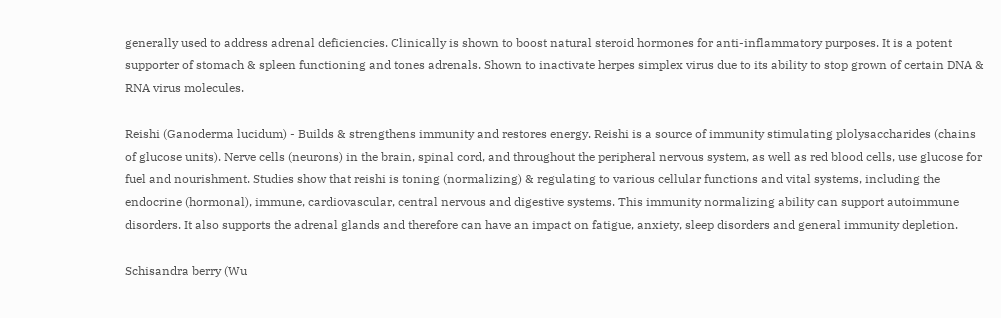generally used to address adrenal deficiencies. Clinically is shown to boost natural steroid hormones for anti-inflammatory purposes. It is a potent supporter of stomach & spleen functioning and tones adrenals. Shown to inactivate herpes simplex virus due to its ability to stop grown of certain DNA & RNA virus molecules.

Reishi (Ganoderma lucidum) - Builds & strengthens immunity and restores energy. Reishi is a source of immunity stimulating plolysaccharides (chains of glucose units). Nerve cells (neurons) in the brain, spinal cord, and throughout the peripheral nervous system, as well as red blood cells, use glucose for fuel and nourishment. Studies show that reishi is toning (normalizing) & regulating to various cellular functions and vital systems, including the endocrine (hormonal), immune, cardiovascular, central nervous and digestive systems. This immunity normalizing ability can support autoimmune disorders. It also supports the adrenal glands and therefore can have an impact on fatigue, anxiety, sleep disorders and general immunity depletion.

Schisandra berry (Wu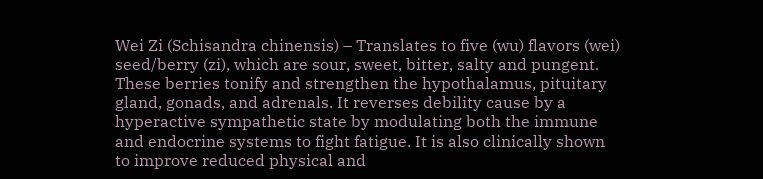Wei Zi (Schisandra chinensis) – Translates to five (wu) flavors (wei) seed/berry (zi), which are sour, sweet, bitter, salty and pungent. These berries tonify and strengthen the hypothalamus, pituitary gland, gonads, and adrenals. It reverses debility cause by a hyperactive sympathetic state by modulating both the immune and endocrine systems to fight fatigue. It is also clinically shown to improve reduced physical and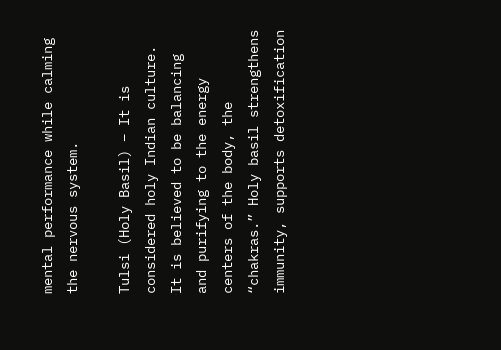mental performance while calming the nervous system.

Tulsi (Holy Basil) – It is considered holy Indian culture. It is believed to be balancing and purifying to the energy centers of the body, the “chakras.” Holy basil strengthens immunity, supports detoxification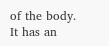of the body. It has an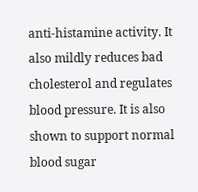anti-histamine activity. It also mildly reduces bad cholesterol and regulates blood pressure. It is also shown to support normal blood sugar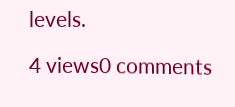levels.

4 views0 comments